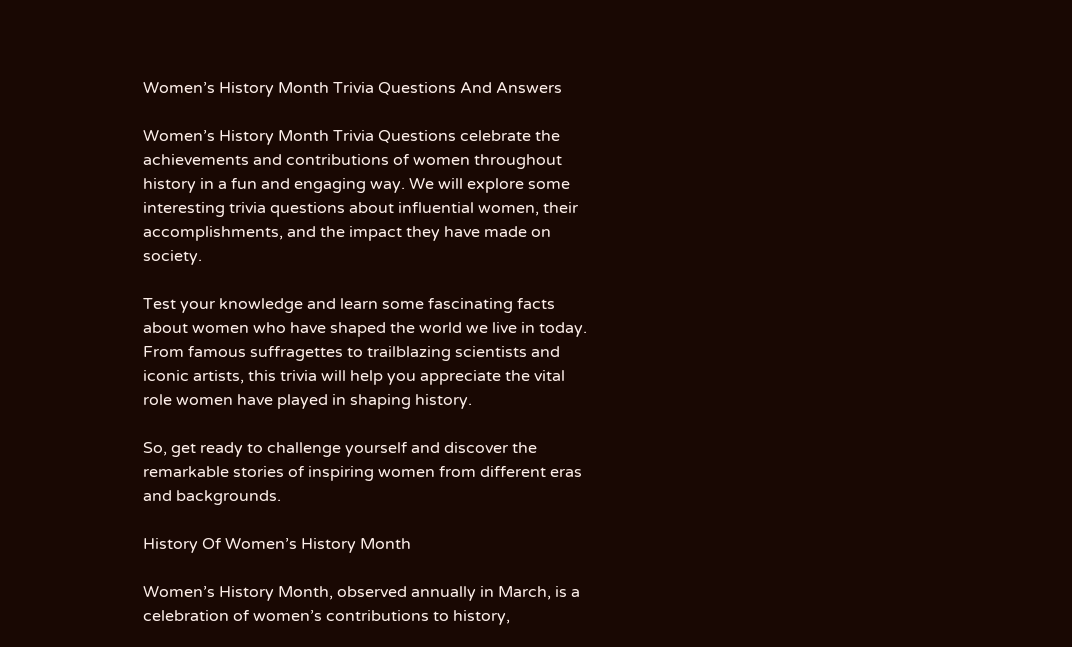Women’s History Month Trivia Questions And Answers

Women’s History Month Trivia Questions celebrate the achievements and contributions of women throughout history in a fun and engaging way. We will explore some interesting trivia questions about influential women, their accomplishments, and the impact they have made on society.

Test your knowledge and learn some fascinating facts about women who have shaped the world we live in today. From famous suffragettes to trailblazing scientists and iconic artists, this trivia will help you appreciate the vital role women have played in shaping history.

So, get ready to challenge yourself and discover the remarkable stories of inspiring women from different eras and backgrounds.

History Of Women’s History Month

Women’s History Month, observed annually in March, is a celebration of women’s contributions to history,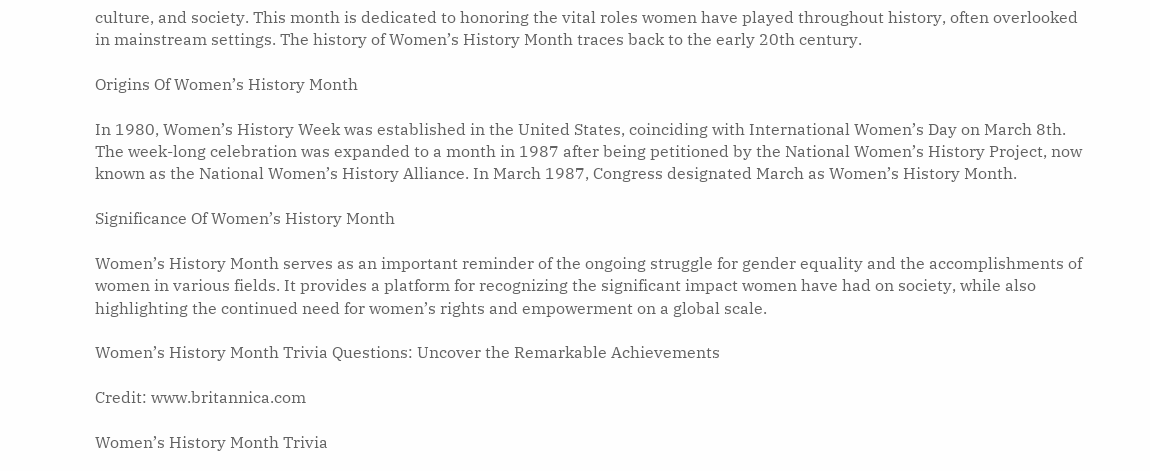culture, and society. This month is dedicated to honoring the vital roles women have played throughout history, often overlooked in mainstream settings. The history of Women’s History Month traces back to the early 20th century.

Origins Of Women’s History Month

In 1980, Women’s History Week was established in the United States, coinciding with International Women’s Day on March 8th. The week-long celebration was expanded to a month in 1987 after being petitioned by the National Women’s History Project, now known as the National Women’s History Alliance. In March 1987, Congress designated March as Women’s History Month.

Significance Of Women’s History Month

Women’s History Month serves as an important reminder of the ongoing struggle for gender equality and the accomplishments of women in various fields. It provides a platform for recognizing the significant impact women have had on society, while also highlighting the continued need for women’s rights and empowerment on a global scale.

Women’s History Month Trivia Questions: Uncover the Remarkable Achievements

Credit: www.britannica.com

Women’s History Month Trivia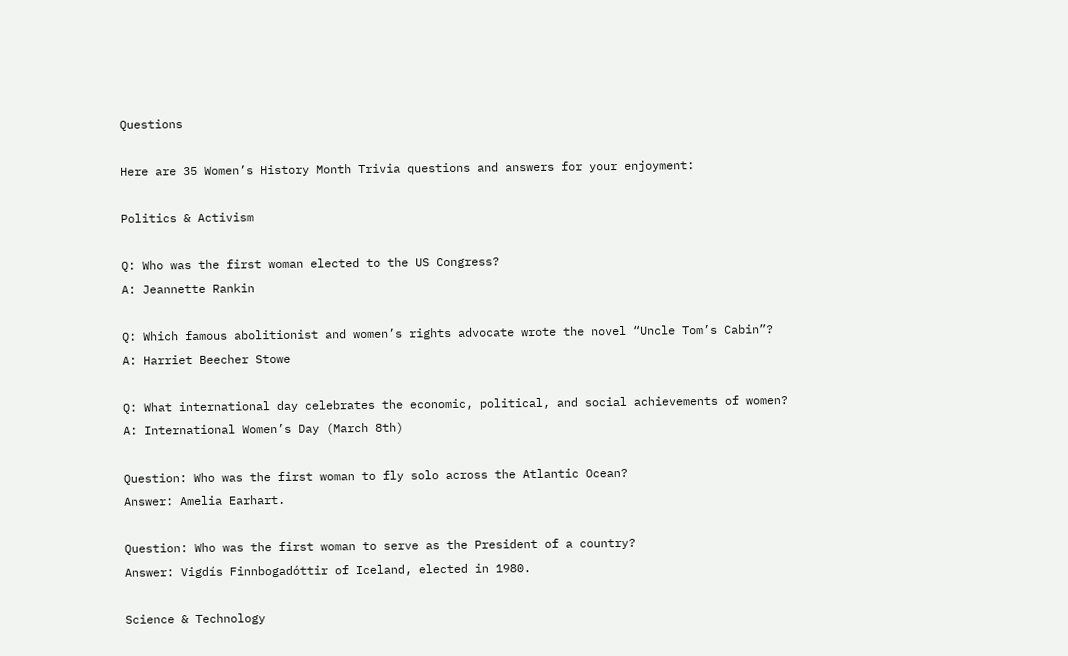Questions

Here are 35 Women’s History Month Trivia questions and answers for your enjoyment:

Politics & Activism

Q: Who was the first woman elected to the US Congress?
A: Jeannette Rankin

Q: Which famous abolitionist and women’s rights advocate wrote the novel “Uncle Tom’s Cabin”?
A: Harriet Beecher Stowe

Q: What international day celebrates the economic, political, and social achievements of women?
A: International Women’s Day (March 8th)

Question: Who was the first woman to fly solo across the Atlantic Ocean?
Answer: Amelia Earhart.

Question: Who was the first woman to serve as the President of a country?
Answer: Vigdís Finnbogadóttir of Iceland, elected in 1980.

Science & Technology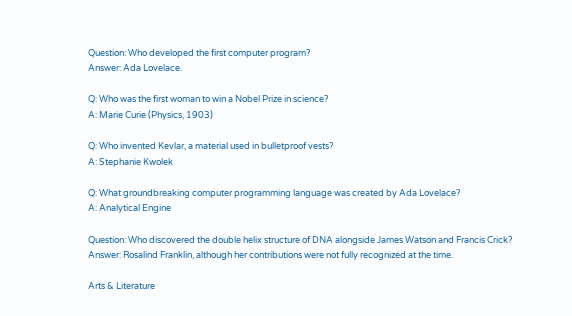Question: Who developed the first computer program?
Answer: Ada Lovelace.

Q: Who was the first woman to win a Nobel Prize in science?
A: Marie Curie (Physics, 1903)

Q: Who invented Kevlar, a material used in bulletproof vests?
A: Stephanie Kwolek

Q: What groundbreaking computer programming language was created by Ada Lovelace?
A: Analytical Engine

Question: Who discovered the double helix structure of DNA alongside James Watson and Francis Crick?
Answer: Rosalind Franklin, although her contributions were not fully recognized at the time.

Arts & Literature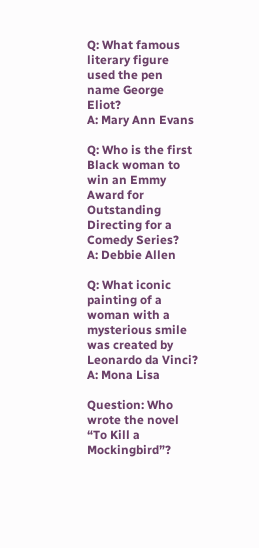Q: What famous literary figure used the pen name George Eliot?
A: Mary Ann Evans

Q: Who is the first Black woman to win an Emmy Award for Outstanding Directing for a Comedy Series?
A: Debbie Allen

Q: What iconic painting of a woman with a mysterious smile was created by Leonardo da Vinci?
A: Mona Lisa

Question: Who wrote the novel “To Kill a Mockingbird”?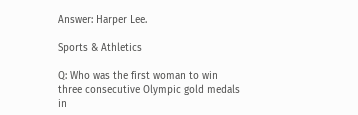Answer: Harper Lee.

Sports & Athletics

Q: Who was the first woman to win three consecutive Olympic gold medals in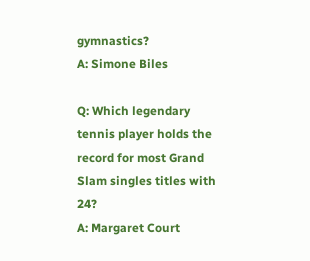gymnastics?
A: Simone Biles

Q: Which legendary tennis player holds the record for most Grand Slam singles titles with 24?
A: Margaret Court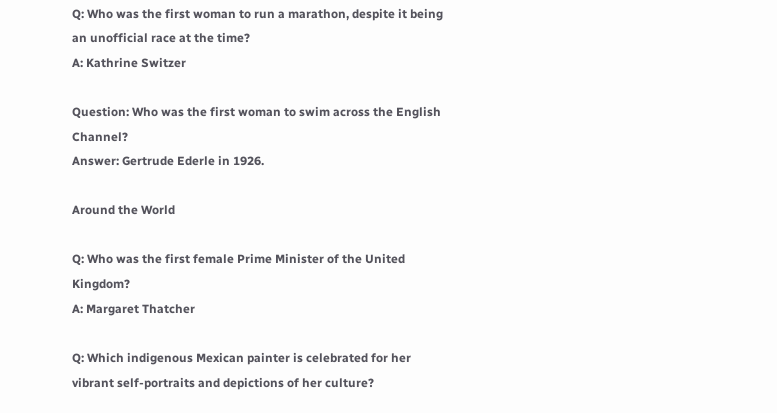Q: Who was the first woman to run a marathon, despite it being an unofficial race at the time?
A: Kathrine Switzer

Question: Who was the first woman to swim across the English Channel?
Answer: Gertrude Ederle in 1926.

Around the World

Q: Who was the first female Prime Minister of the United Kingdom?
A: Margaret Thatcher

Q: Which indigenous Mexican painter is celebrated for her vibrant self-portraits and depictions of her culture?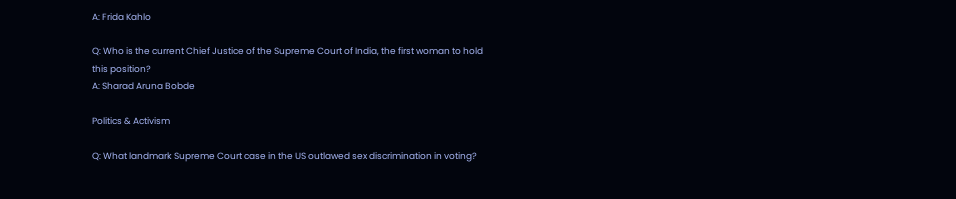A: Frida Kahlo

Q: Who is the current Chief Justice of the Supreme Court of India, the first woman to hold this position?
A: Sharad Aruna Bobde

Politics & Activism

Q: What landmark Supreme Court case in the US outlawed sex discrimination in voting?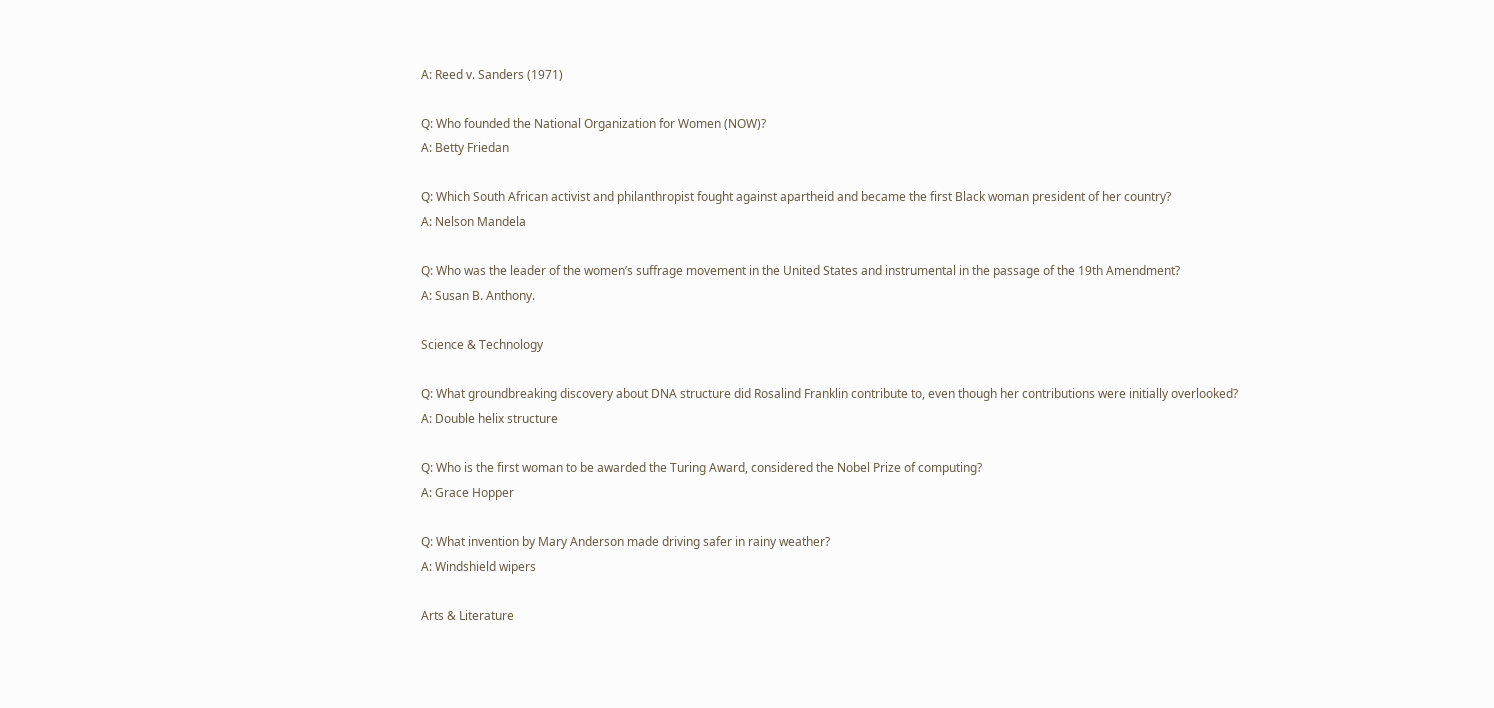A: Reed v. Sanders (1971)

Q: Who founded the National Organization for Women (NOW)?
A: Betty Friedan

Q: Which South African activist and philanthropist fought against apartheid and became the first Black woman president of her country?
A: Nelson Mandela

Q: Who was the leader of the women’s suffrage movement in the United States and instrumental in the passage of the 19th Amendment?
A: Susan B. Anthony.

Science & Technology

Q: What groundbreaking discovery about DNA structure did Rosalind Franklin contribute to, even though her contributions were initially overlooked?
A: Double helix structure

Q: Who is the first woman to be awarded the Turing Award, considered the Nobel Prize of computing?
A: Grace Hopper

Q: What invention by Mary Anderson made driving safer in rainy weather?
A: Windshield wipers

Arts & Literature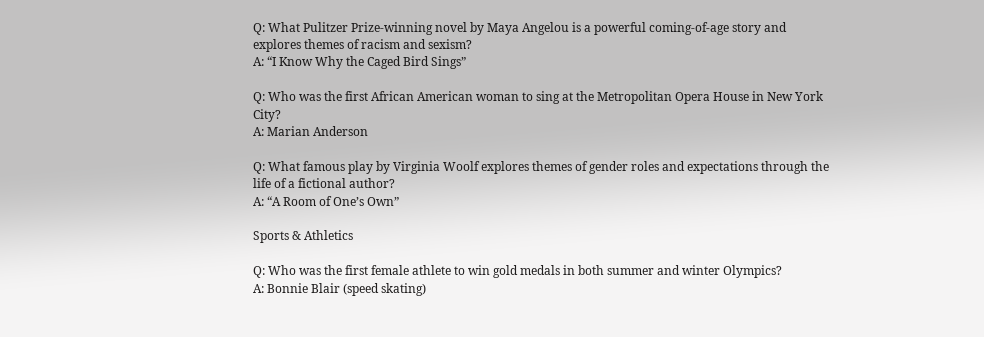Q: What Pulitzer Prize-winning novel by Maya Angelou is a powerful coming-of-age story and explores themes of racism and sexism?
A: “I Know Why the Caged Bird Sings”

Q: Who was the first African American woman to sing at the Metropolitan Opera House in New York City?
A: Marian Anderson

Q: What famous play by Virginia Woolf explores themes of gender roles and expectations through the life of a fictional author?
A: “A Room of One’s Own”

Sports & Athletics

Q: Who was the first female athlete to win gold medals in both summer and winter Olympics?
A: Bonnie Blair (speed skating)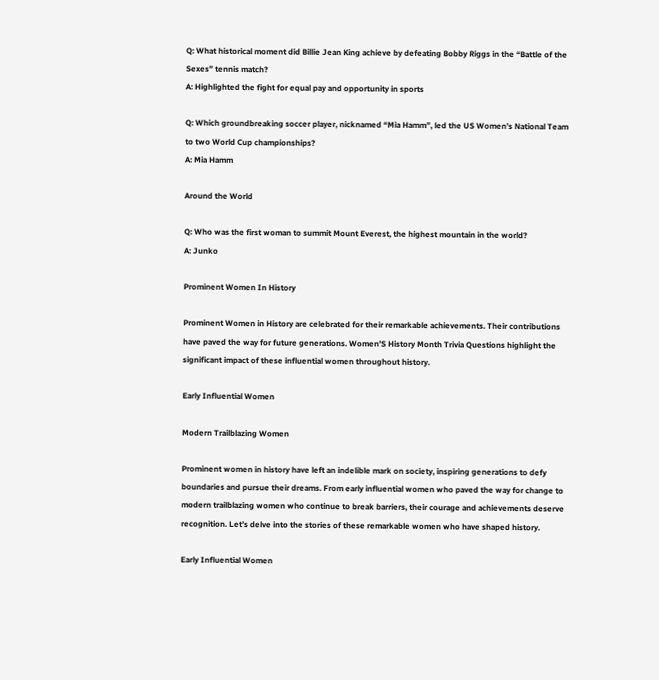Q: What historical moment did Billie Jean King achieve by defeating Bobby Riggs in the “Battle of the Sexes” tennis match?
A: Highlighted the fight for equal pay and opportunity in sports

Q: Which groundbreaking soccer player, nicknamed “Mia Hamm”, led the US Women’s National Team to two World Cup championships?
A: Mia Hamm

Around the World

Q: Who was the first woman to summit Mount Everest, the highest mountain in the world?
A: Junko

Prominent Women In History

Prominent Women in History are celebrated for their remarkable achievements. Their contributions have paved the way for future generations. Women’S History Month Trivia Questions highlight the significant impact of these influential women throughout history.

Early Influential Women

Modern Trailblazing Women

Prominent women in history have left an indelible mark on society, inspiring generations to defy boundaries and pursue their dreams. From early influential women who paved the way for change to modern trailblazing women who continue to break barriers, their courage and achievements deserve recognition. Let’s delve into the stories of these remarkable women who have shaped history.

Early Influential Women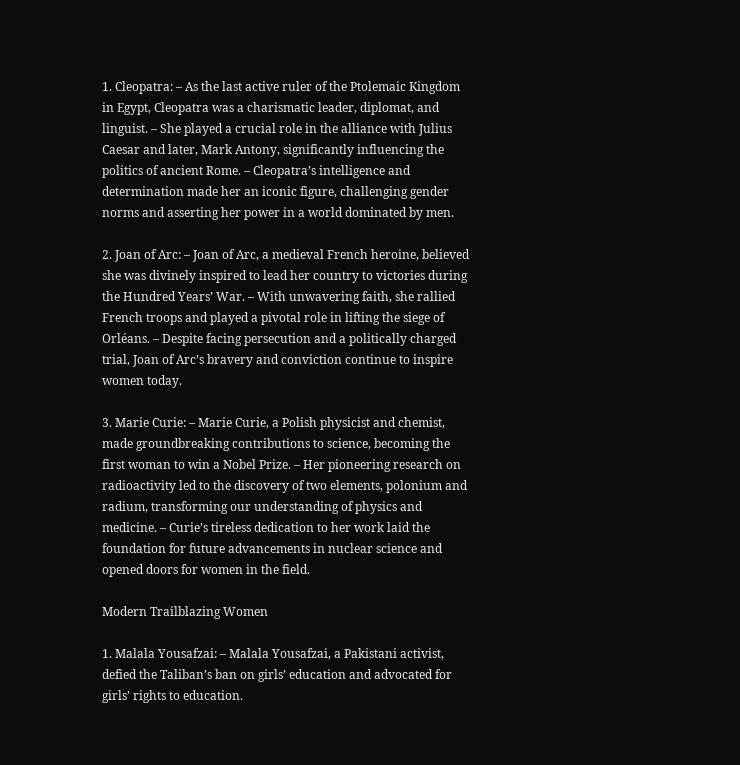1. Cleopatra: – As the last active ruler of the Ptolemaic Kingdom in Egypt, Cleopatra was a charismatic leader, diplomat, and linguist. – She played a crucial role in the alliance with Julius Caesar and later, Mark Antony, significantly influencing the politics of ancient Rome. – Cleopatra’s intelligence and determination made her an iconic figure, challenging gender norms and asserting her power in a world dominated by men.

2. Joan of Arc: – Joan of Arc, a medieval French heroine, believed she was divinely inspired to lead her country to victories during the Hundred Years’ War. – With unwavering faith, she rallied French troops and played a pivotal role in lifting the siege of Orléans. – Despite facing persecution and a politically charged trial, Joan of Arc’s bravery and conviction continue to inspire women today.

3. Marie Curie: – Marie Curie, a Polish physicist and chemist, made groundbreaking contributions to science, becoming the first woman to win a Nobel Prize. – Her pioneering research on radioactivity led to the discovery of two elements, polonium and radium, transforming our understanding of physics and medicine. – Curie’s tireless dedication to her work laid the foundation for future advancements in nuclear science and opened doors for women in the field.

Modern Trailblazing Women

1. Malala Yousafzai: – Malala Yousafzai, a Pakistani activist, defied the Taliban’s ban on girls’ education and advocated for girls’ rights to education.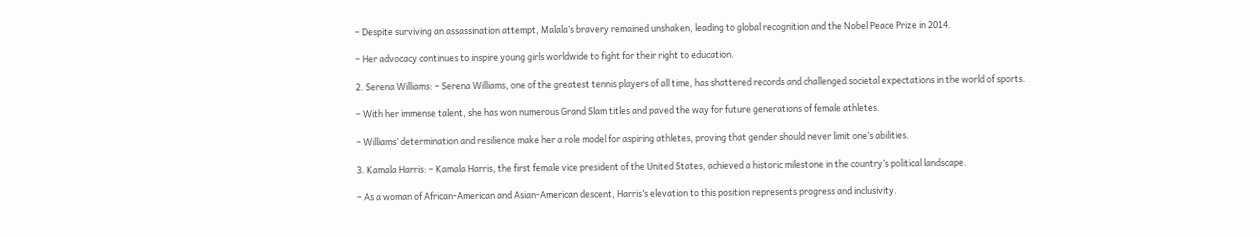– Despite surviving an assassination attempt, Malala’s bravery remained unshaken, leading to global recognition and the Nobel Peace Prize in 2014.

– Her advocacy continues to inspire young girls worldwide to fight for their right to education.

2. Serena Williams: – Serena Williams, one of the greatest tennis players of all time, has shattered records and challenged societal expectations in the world of sports.

– With her immense talent, she has won numerous Grand Slam titles and paved the way for future generations of female athletes.

– Williams’ determination and resilience make her a role model for aspiring athletes, proving that gender should never limit one’s abilities.

3. Kamala Harris: – Kamala Harris, the first female vice president of the United States, achieved a historic milestone in the country’s political landscape.

– As a woman of African-American and Asian-American descent, Harris’s elevation to this position represents progress and inclusivity.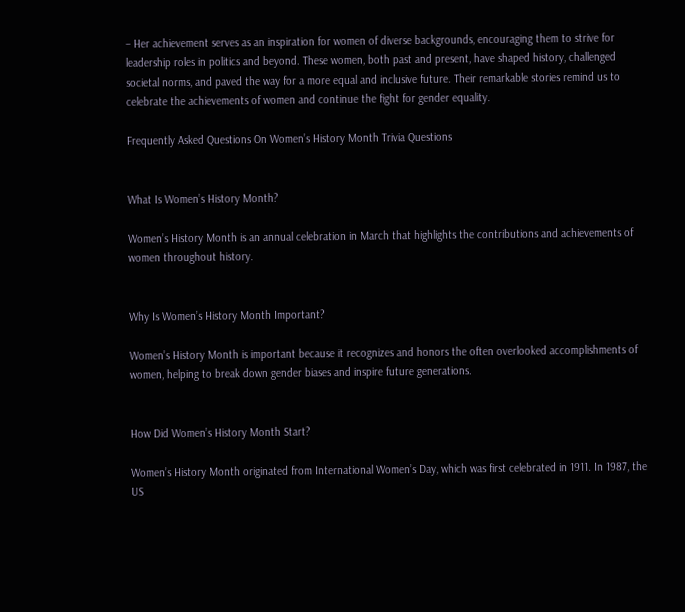– Her achievement serves as an inspiration for women of diverse backgrounds, encouraging them to strive for leadership roles in politics and beyond. These women, both past and present, have shaped history, challenged societal norms, and paved the way for a more equal and inclusive future. Their remarkable stories remind us to celebrate the achievements of women and continue the fight for gender equality.

Frequently Asked Questions On Women’s History Month Trivia Questions


What Is Women’s History Month?

Women’s History Month is an annual celebration in March that highlights the contributions and achievements of women throughout history.


Why Is Women’s History Month Important?

Women’s History Month is important because it recognizes and honors the often overlooked accomplishments of women, helping to break down gender biases and inspire future generations.


How Did Women’s History Month Start?

Women’s History Month originated from International Women’s Day, which was first celebrated in 1911. In 1987, the US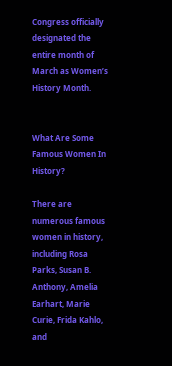Congress officially designated the entire month of March as Women’s History Month.


What Are Some Famous Women In History?

There are numerous famous women in history, including Rosa Parks, Susan B. Anthony, Amelia Earhart, Marie Curie, Frida Kahlo, and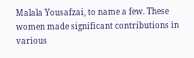Malala Yousafzai, to name a few. These women made significant contributions in various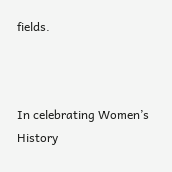fields.



In celebrating Women’s History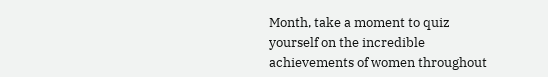Month, take a moment to quiz yourself on the incredible achievements of women throughout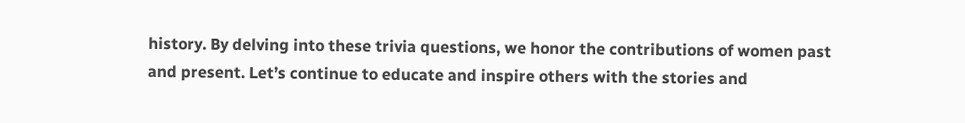history. By delving into these trivia questions, we honor the contributions of women past and present. Let’s continue to educate and inspire others with the stories and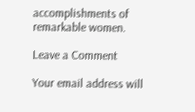accomplishments of remarkable women.

Leave a Comment

Your email address will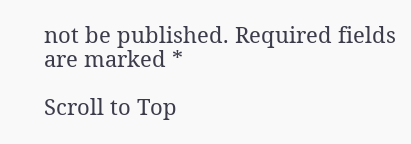not be published. Required fields are marked *

Scroll to Top